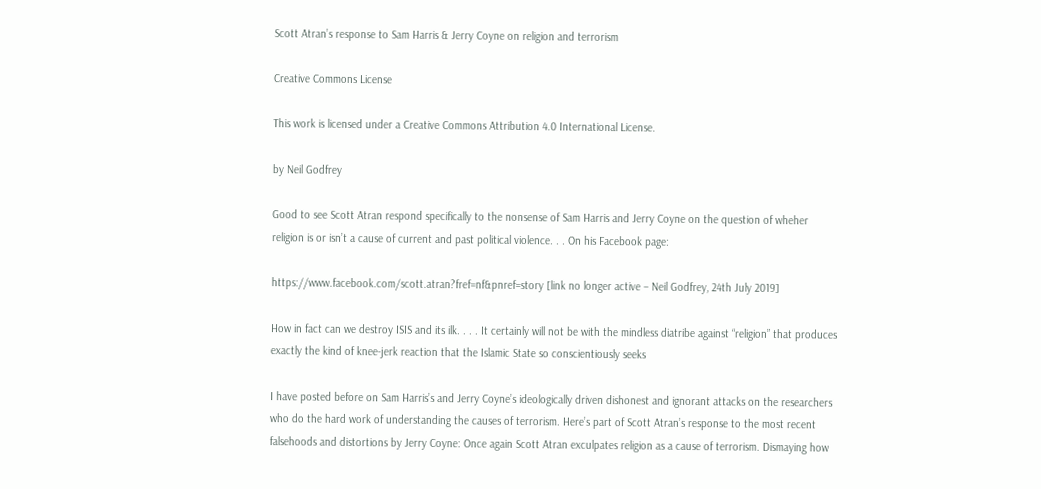Scott Atran’s response to Sam Harris & Jerry Coyne on religion and terrorism

Creative Commons License

This work is licensed under a Creative Commons Attribution 4.0 International License.

by Neil Godfrey

Good to see Scott Atran respond specifically to the nonsense of Sam Harris and Jerry Coyne on the question of wheher religion is or isn’t a cause of current and past political violence. . . On his Facebook page:

https://www.facebook.com/scott.atran?fref=nf&pnref=story [link no longer active – Neil Godfrey, 24th July 2019]

How in fact can we destroy ISIS and its ilk. . . . It certainly will not be with the mindless diatribe against “religion” that produces exactly the kind of knee-jerk reaction that the Islamic State so conscientiously seeks

I have posted before on Sam Harris’s and Jerry Coyne’s ideologically driven dishonest and ignorant attacks on the researchers who do the hard work of understanding the causes of terrorism. Here’s part of Scott Atran’s response to the most recent falsehoods and distortions by Jerry Coyne: Once again Scott Atran exculpates religion as a cause of terrorism. Dismaying how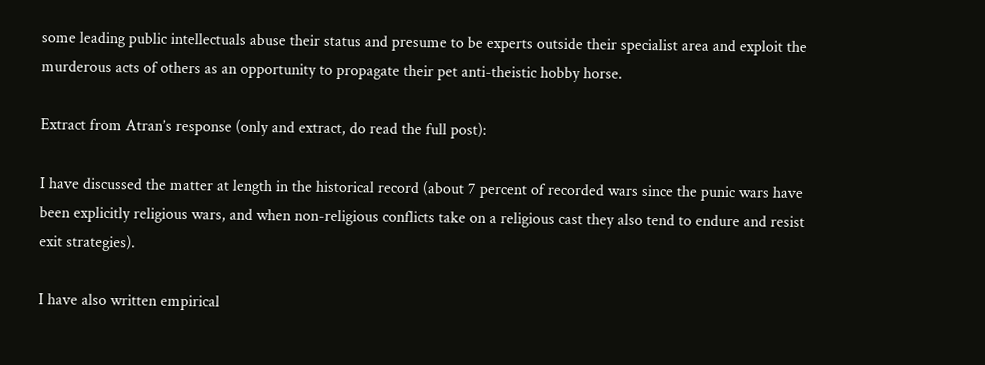some leading public intellectuals abuse their status and presume to be experts outside their specialist area and exploit the murderous acts of others as an opportunity to propagate their pet anti-theistic hobby horse.

Extract from Atran’s response (only and extract, do read the full post):

I have discussed the matter at length in the historical record (about 7 percent of recorded wars since the punic wars have been explicitly religious wars, and when non-religious conflicts take on a religious cast they also tend to endure and resist exit strategies).

I have also written empirical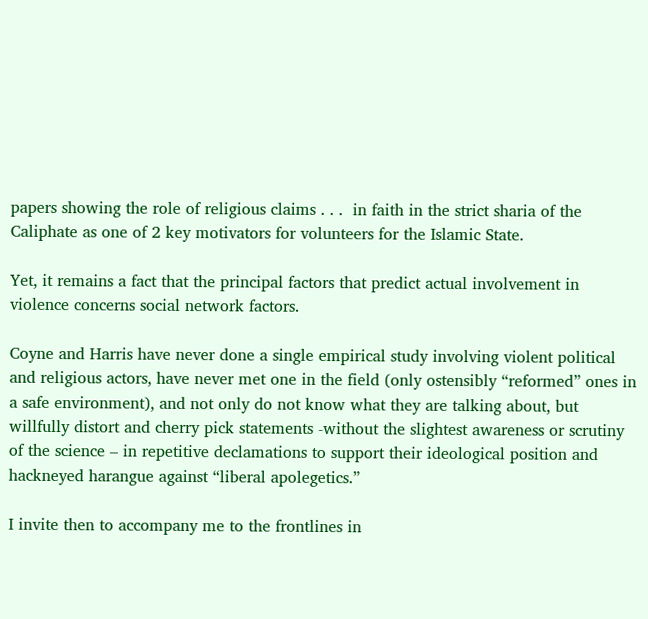papers showing the role of religious claims . . .  in faith in the strict sharia of the Caliphate as one of 2 key motivators for volunteers for the Islamic State.

Yet, it remains a fact that the principal factors that predict actual involvement in violence concerns social network factors.

Coyne and Harris have never done a single empirical study involving violent political and religious actors, have never met one in the field (only ostensibly “reformed” ones in a safe environment), and not only do not know what they are talking about, but willfully distort and cherry pick statements -without the slightest awareness or scrutiny of the science – in repetitive declamations to support their ideological position and hackneyed harangue against “liberal apolegetics.”

I invite then to accompany me to the frontlines in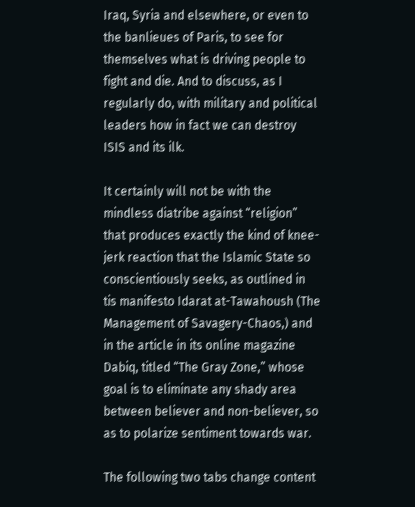Iraq, Syria and elsewhere, or even to the banlieues of Paris, to see for themselves what is driving people to fight and die. And to discuss, as I regularly do, with military and political leaders how in fact we can destroy ISIS and its ilk.

It certainly will not be with the mindless diatribe against “religion” that produces exactly the kind of knee-jerk reaction that the Islamic State so conscientiously seeks, as outlined in tis manifesto Idarat at-Tawahoush (The Management of Savagery-Chaos,) and in the article in its online magazine Dabiq, titled “The Gray Zone,” whose goal is to eliminate any shady area between believer and non-believer, so as to polarize sentiment towards war.

The following two tabs change content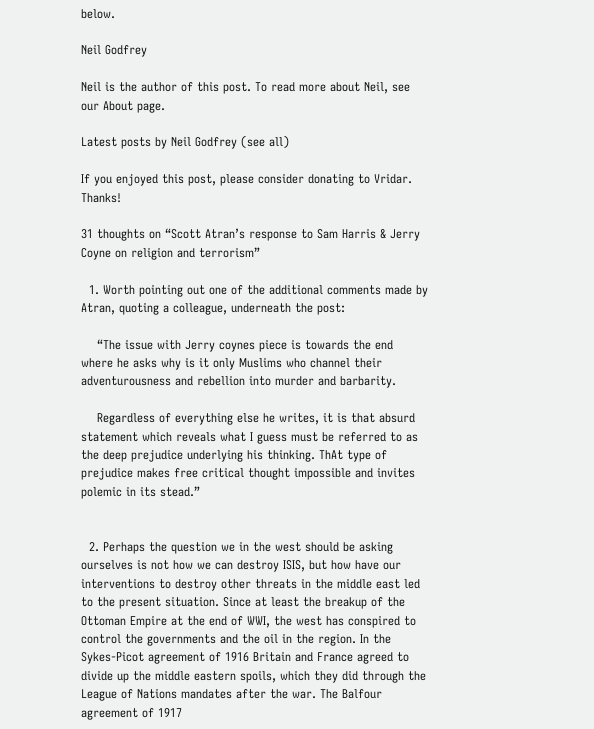below.

Neil Godfrey

Neil is the author of this post. To read more about Neil, see our About page.

Latest posts by Neil Godfrey (see all)

If you enjoyed this post, please consider donating to Vridar. Thanks!

31 thoughts on “Scott Atran’s response to Sam Harris & Jerry Coyne on religion and terrorism”

  1. Worth pointing out one of the additional comments made by Atran, quoting a colleague, underneath the post:

    “The issue with Jerry coynes piece is towards the end where he asks why is it only Muslims who channel their adventurousness and rebellion into murder and barbarity.

    Regardless of everything else he writes, it is that absurd statement which reveals what I guess must be referred to as the deep prejudice underlying his thinking. ThAt type of prejudice makes free critical thought impossible and invites polemic in its stead.”


  2. Perhaps the question we in the west should be asking ourselves is not how we can destroy ISIS, but how have our interventions to destroy other threats in the middle east led to the present situation. Since at least the breakup of the Ottoman Empire at the end of WWI, the west has conspired to control the governments and the oil in the region. In the Sykes-Picot agreement of 1916 Britain and France agreed to divide up the middle eastern spoils, which they did through the League of Nations mandates after the war. The Balfour agreement of 1917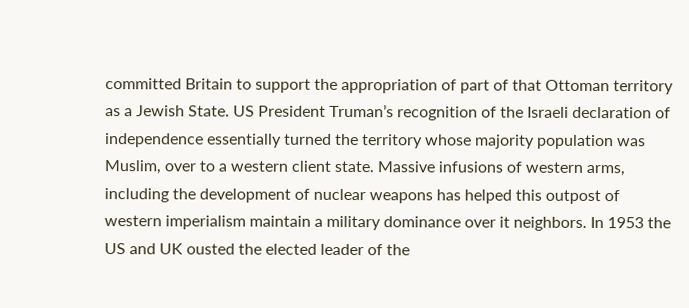committed Britain to support the appropriation of part of that Ottoman territory as a Jewish State. US President Truman’s recognition of the Israeli declaration of independence essentially turned the territory whose majority population was Muslim, over to a western client state. Massive infusions of western arms, including the development of nuclear weapons has helped this outpost of western imperialism maintain a military dominance over it neighbors. In 1953 the US and UK ousted the elected leader of the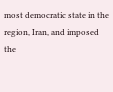most democratic state in the region, Iran, and imposed the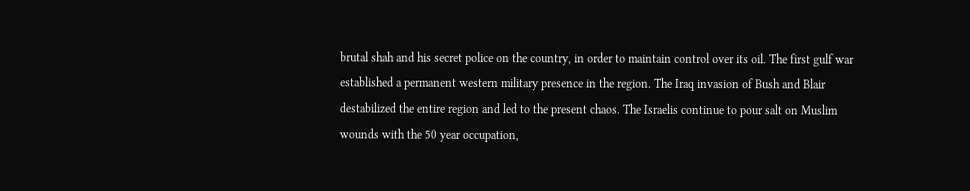brutal shah and his secret police on the country, in order to maintain control over its oil. The first gulf war established a permanent western military presence in the region. The Iraq invasion of Bush and Blair destabilized the entire region and led to the present chaos. The Israelis continue to pour salt on Muslim wounds with the 50 year occupation,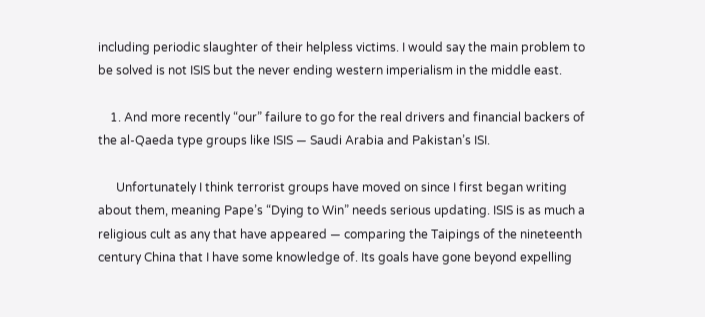including periodic slaughter of their helpless victims. I would say the main problem to be solved is not ISIS but the never ending western imperialism in the middle east.

    1. And more recently “our” failure to go for the real drivers and financial backers of the al-Qaeda type groups like ISIS — Saudi Arabia and Pakistan’s ISI.

      Unfortunately I think terrorist groups have moved on since I first began writing about them, meaning Pape’s “Dying to Win” needs serious updating. ISIS is as much a religious cult as any that have appeared — comparing the Taipings of the nineteenth century China that I have some knowledge of. Its goals have gone beyond expelling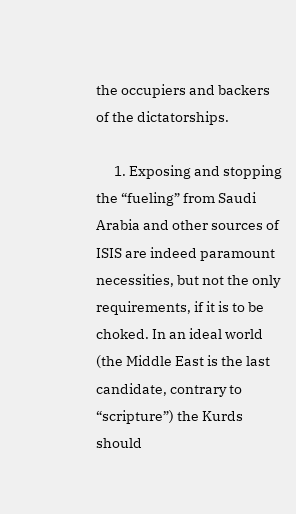the occupiers and backers of the dictatorships.

      1. Exposing and stopping the “fueling” from Saudi Arabia and other sources of ISIS are indeed paramount necessities, but not the only requirements, if it is to be choked. In an ideal world (the Middle East is the last candidate, contrary to “scripture”) the Kurds should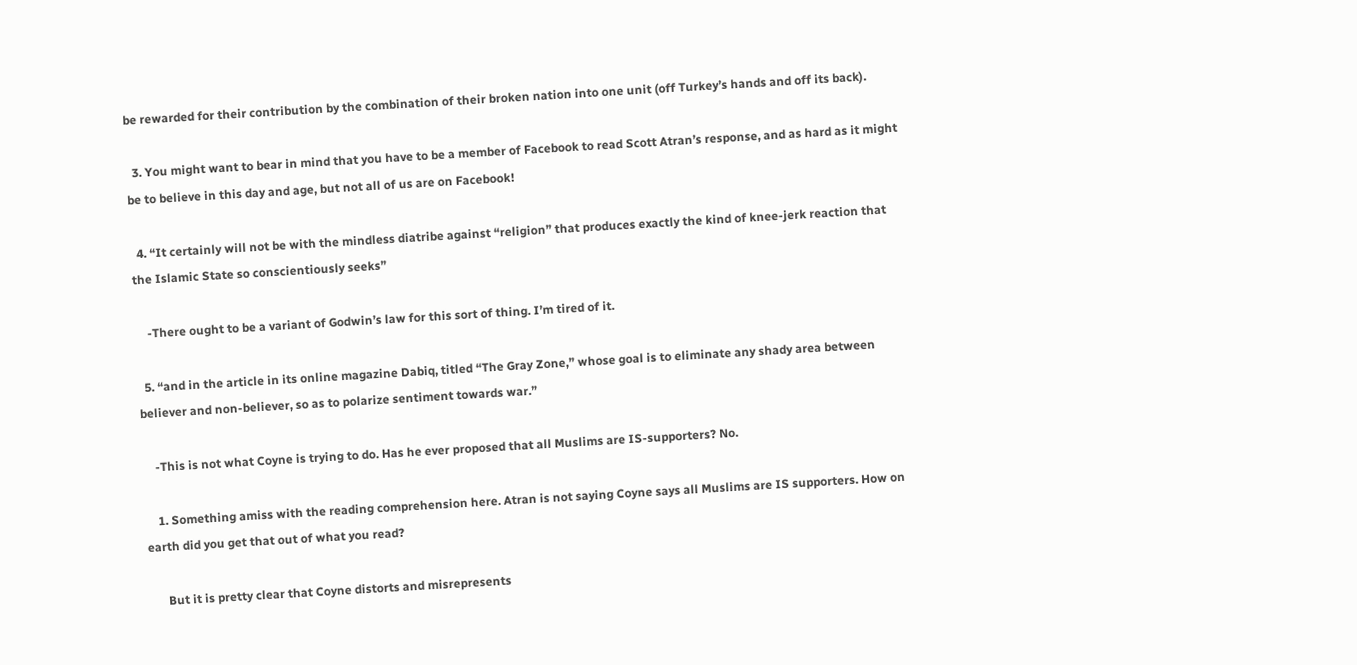be rewarded for their contribution by the combination of their broken nation into one unit (off Turkey’s hands and off its back).

  3. You might want to bear in mind that you have to be a member of Facebook to read Scott Atran’s response, and as hard as it might be to believe in this day and age, but not all of us are on Facebook!

  4. “It certainly will not be with the mindless diatribe against “religion” that produces exactly the kind of knee-jerk reaction that the Islamic State so conscientiously seeks”

    -There ought to be a variant of Godwin’s law for this sort of thing. I’m tired of it.

  5. “and in the article in its online magazine Dabiq, titled “The Gray Zone,” whose goal is to eliminate any shady area between believer and non-believer, so as to polarize sentiment towards war.”

    -This is not what Coyne is trying to do. Has he ever proposed that all Muslims are IS-supporters? No.

    1. Something amiss with the reading comprehension here. Atran is not saying Coyne says all Muslims are IS supporters. How on earth did you get that out of what you read?

      But it is pretty clear that Coyne distorts and misrepresents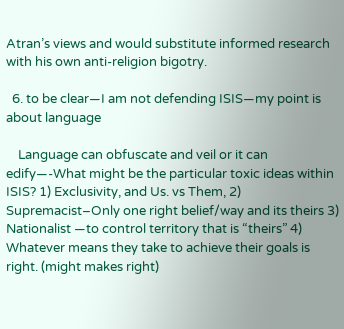Atran’s views and would substitute informed research with his own anti-religion bigotry.

  6. to be clear—I am not defending ISIS—my point is about language

    Language can obfuscate and veil or it can edify—-What might be the particular toxic ideas within ISIS? 1) Exclusivity, and Us. vs Them, 2) Supremacist–Only one right belief/way and its theirs 3) Nationalist —to control territory that is “theirs” 4) Whatever means they take to achieve their goals is right. (might makes right)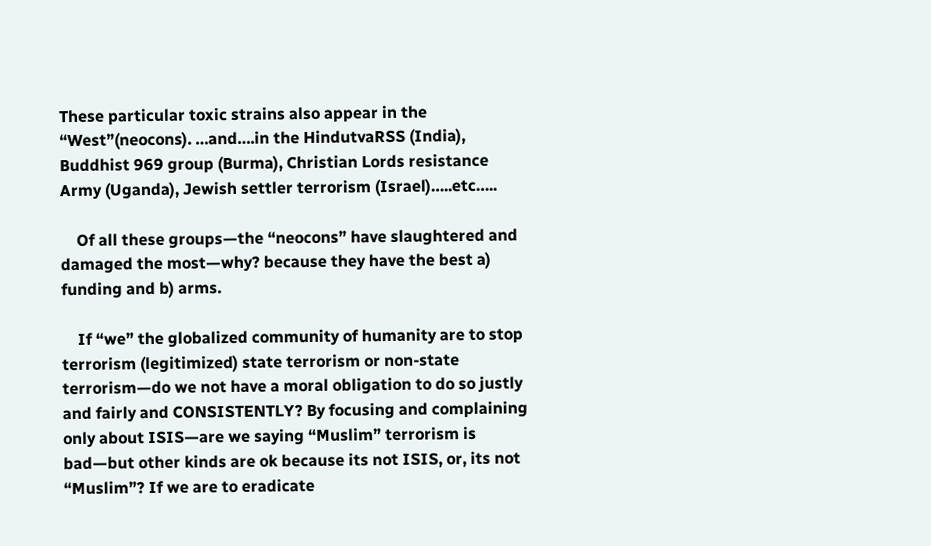These particular toxic strains also appear in the “West”(neocons). …and….in the HindutvaRSS (India), Buddhist 969 group (Burma), Christian Lords resistance Army (Uganda), Jewish settler terrorism (Israel)…..etc…..

    Of all these groups—the “neocons” have slaughtered and damaged the most—why? because they have the best a) funding and b) arms.

    If “we” the globalized community of humanity are to stop terrorism (legitimized) state terrorism or non-state terrorism—do we not have a moral obligation to do so justly and fairly and CONSISTENTLY? By focusing and complaining only about ISIS—are we saying “Muslim” terrorism is bad—but other kinds are ok because its not ISIS, or, its not “Muslim”? If we are to eradicate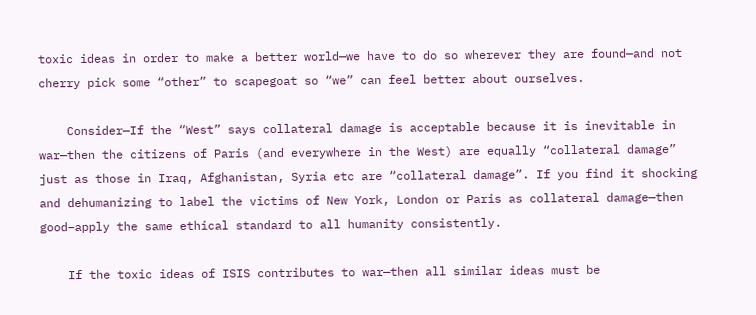toxic ideas in order to make a better world—we have to do so wherever they are found—and not cherry pick some “other” to scapegoat so “we” can feel better about ourselves.

    Consider—If the “West” says collateral damage is acceptable because it is inevitable in war—then the citizens of Paris (and everywhere in the West) are equally “collateral damage” just as those in Iraq, Afghanistan, Syria etc are “collateral damage”. If you find it shocking and dehumanizing to label the victims of New York, London or Paris as collateral damage—then good–apply the same ethical standard to all humanity consistently.

    If the toxic ideas of ISIS contributes to war—then all similar ideas must be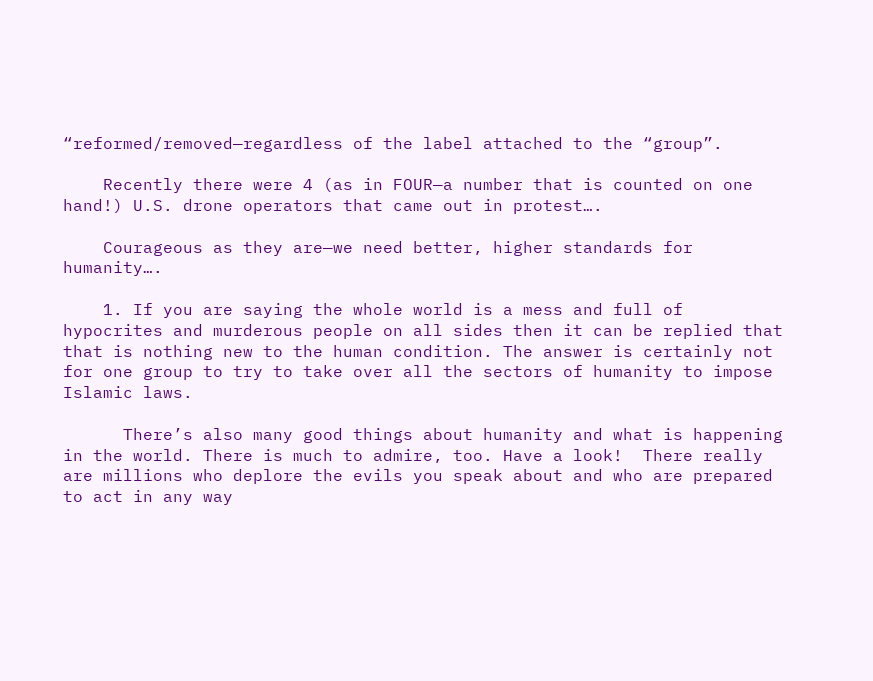“reformed/removed—regardless of the label attached to the “group”.

    Recently there were 4 (as in FOUR—a number that is counted on one hand!) U.S. drone operators that came out in protest….

    Courageous as they are—we need better, higher standards for humanity….

    1. If you are saying the whole world is a mess and full of hypocrites and murderous people on all sides then it can be replied that that is nothing new to the human condition. The answer is certainly not for one group to try to take over all the sectors of humanity to impose Islamic laws.

      There’s also many good things about humanity and what is happening in the world. There is much to admire, too. Have a look!  There really are millions who deplore the evils you speak about and who are prepared to act in any way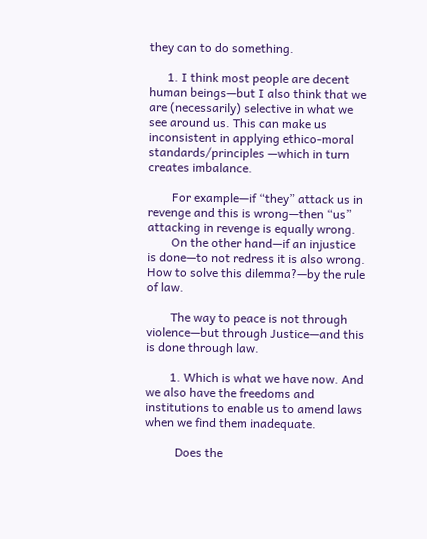they can to do something.

      1. I think most people are decent human beings—but I also think that we are (necessarily) selective in what we see around us. This can make us inconsistent in applying ethico-moral standards/principles —which in turn creates imbalance.

        For example—if “they” attack us in revenge and this is wrong—then “us” attacking in revenge is equally wrong.
        On the other hand—if an injustice is done—to not redress it is also wrong. How to solve this dilemma?—by the rule of law.

        The way to peace is not through violence—but through Justice—and this is done through law.

        1. Which is what we have now. And we also have the freedoms and institutions to enable us to amend laws when we find them inadequate.

          Does the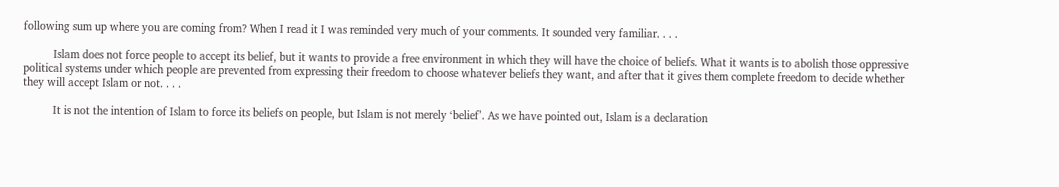following sum up where you are coming from? When I read it I was reminded very much of your comments. It sounded very familiar. . . .

          Islam does not force people to accept its belief, but it wants to provide a free environment in which they will have the choice of beliefs. What it wants is to abolish those oppressive political systems under which people are prevented from expressing their freedom to choose whatever beliefs they want, and after that it gives them complete freedom to decide whether they will accept Islam or not. . . .

          It is not the intention of Islam to force its beliefs on people, but Islam is not merely ‘belief’. As we have pointed out, Islam is a declaration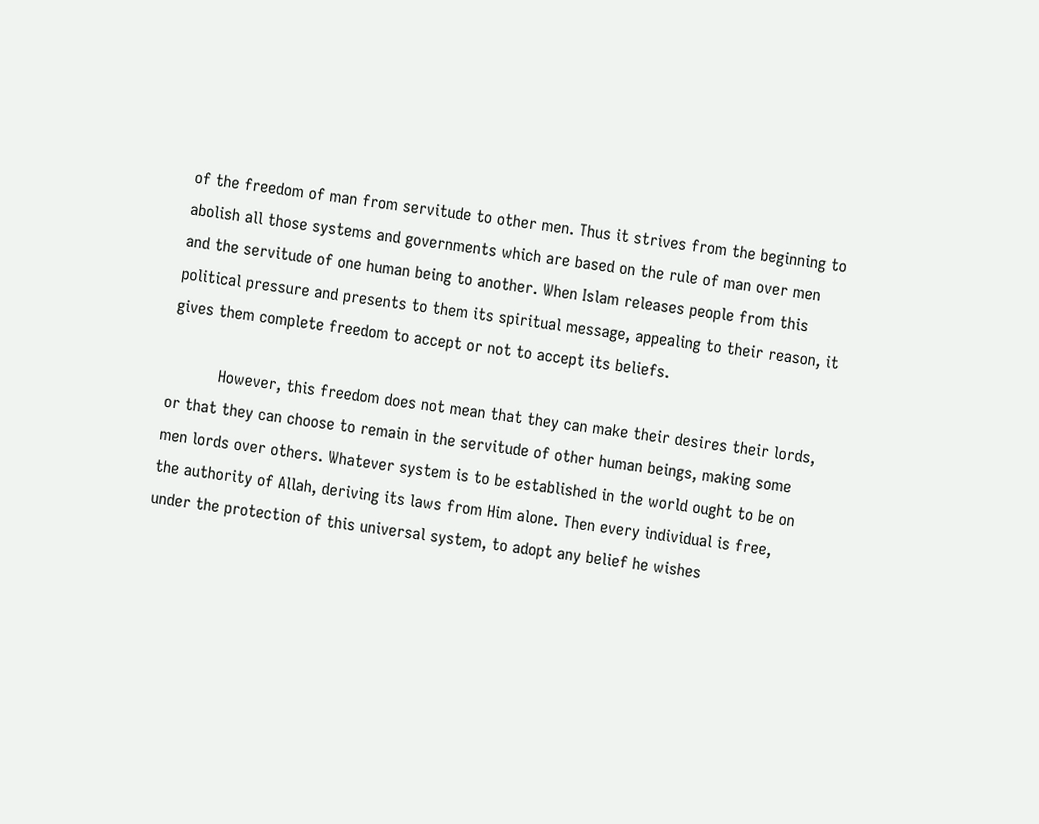of the freedom of man from servitude to other men. Thus it strives from the beginning to abolish all those systems and governments which are based on the rule of man over men and the servitude of one human being to another. When Islam releases people from this political pressure and presents to them its spiritual message, appealing to their reason, it gives them complete freedom to accept or not to accept its beliefs.

          However, this freedom does not mean that they can make their desires their lords, or that they can choose to remain in the servitude of other human beings, making some men lords over others. Whatever system is to be established in the world ought to be on the authority of Allah, deriving its laws from Him alone. Then every individual is free, under the protection of this universal system, to adopt any belief he wishes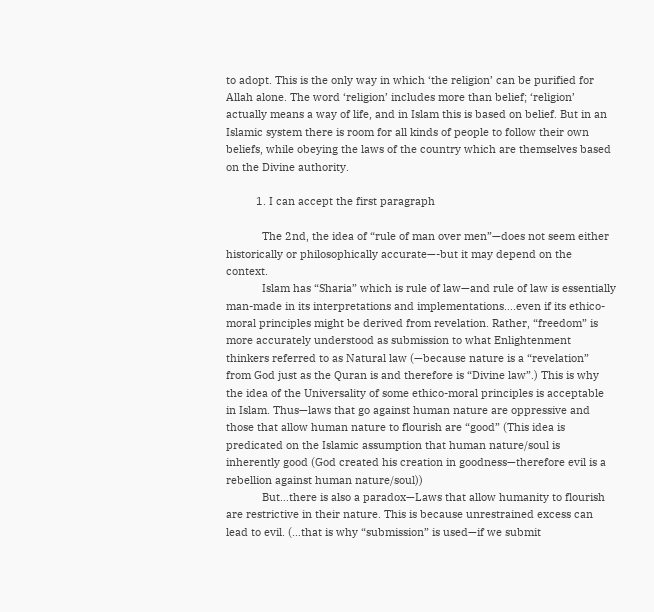to adopt. This is the only way in which ‘the religion’ can be purified for Allah alone. The word ‘religion’ includes more than belief; ‘religion’ actually means a way of life, and in Islam this is based on belief. But in an Islamic system there is room for all kinds of people to follow their own beliefs, while obeying the laws of the country which are themselves based on the Divine authority.

          1. I can accept the first paragraph

            The 2nd, the idea of “rule of man over men”—does not seem either historically or philosophically accurate—-but it may depend on the context.
            Islam has “Sharia” which is rule of law—and rule of law is essentially man-made in its interpretations and implementations….even if its ethico-moral principles might be derived from revelation. Rather, “freedom” is more accurately understood as submission to what Enlightenment thinkers referred to as Natural law (—because nature is a “revelation” from God just as the Quran is and therefore is “Divine law”.) This is why the idea of the Universality of some ethico-moral principles is acceptable in Islam. Thus—laws that go against human nature are oppressive and those that allow human nature to flourish are “good” (This idea is predicated on the Islamic assumption that human nature/soul is inherently good (God created his creation in goodness—therefore evil is a rebellion against human nature/soul))
            But…there is also a paradox—Laws that allow humanity to flourish are restrictive in their nature. This is because unrestrained excess can lead to evil. (…that is why “submission” is used—if we submit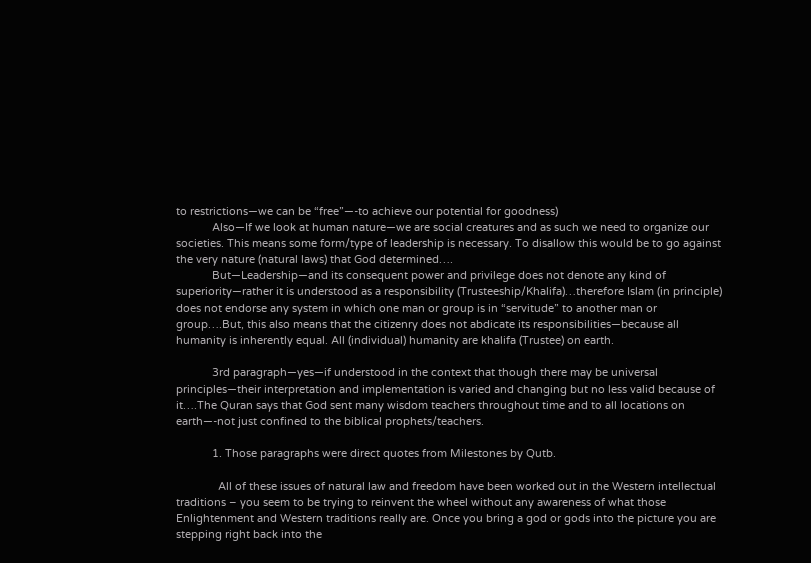to restrictions—we can be “free”—-to achieve our potential for goodness)
            Also—If we look at human nature—we are social creatures and as such we need to organize our societies. This means some form/type of leadership is necessary. To disallow this would be to go against the very nature (natural laws) that God determined….
            But—Leadership—and its consequent power and privilege does not denote any kind of superiority—rather it is understood as a responsibility (Trusteeship/Khalifa)…therefore Islam (in principle) does not endorse any system in which one man or group is in “servitude” to another man or group….But, this also means that the citizenry does not abdicate its responsibilities—because all humanity is inherently equal. All (individual) humanity are khalifa (Trustee) on earth.

            3rd paragraph—yes—if understood in the context that though there may be universal principles—their interpretation and implementation is varied and changing but no less valid because of it….The Quran says that God sent many wisdom teachers throughout time and to all locations on earth—-not just confined to the biblical prophets/teachers.

            1. Those paragraphs were direct quotes from Milestones by Qutb.

              All of these issues of natural law and freedom have been worked out in the Western intellectual traditions – you seem to be trying to reinvent the wheel without any awareness of what those Enlightenment and Western traditions really are. Once you bring a god or gods into the picture you are stepping right back into the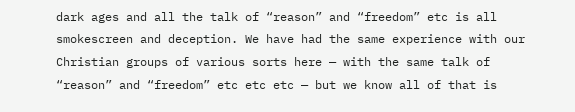dark ages and all the talk of “reason” and “freedom” etc is all smokescreen and deception. We have had the same experience with our Christian groups of various sorts here — with the same talk of “reason” and “freedom” etc etc etc — but we know all of that is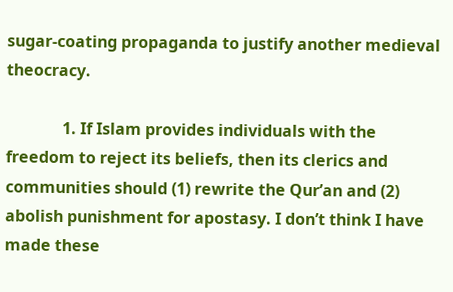sugar-coating propaganda to justify another medieval theocracy.

              1. If Islam provides individuals with the freedom to reject its beliefs, then its clerics and communities should (1) rewrite the Qur’an and (2) abolish punishment for apostasy. I don’t think I have made these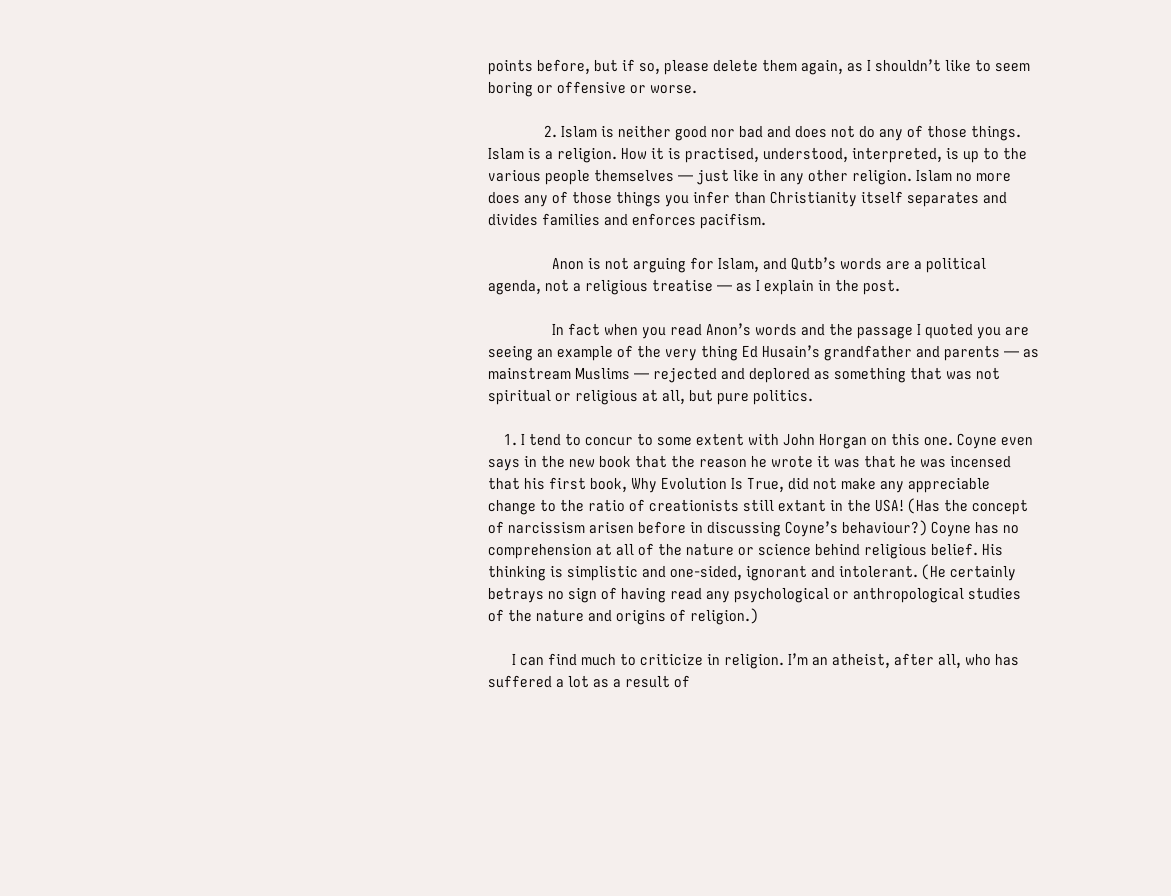points before, but if so, please delete them again, as I shouldn’t like to seem boring or offensive or worse.

              2. Islam is neither good nor bad and does not do any of those things. Islam is a religion. How it is practised, understood, interpreted, is up to the various people themselves — just like in any other religion. Islam no more does any of those things you infer than Christianity itself separates and divides families and enforces pacifism.

                Anon is not arguing for Islam, and Qutb’s words are a political agenda, not a religious treatise — as I explain in the post.

                In fact when you read Anon’s words and the passage I quoted you are seeing an example of the very thing Ed Husain’s grandfather and parents — as mainstream Muslims — rejected and deplored as something that was not spiritual or religious at all, but pure politics.

    1. I tend to concur to some extent with John Horgan on this one. Coyne even says in the new book that the reason he wrote it was that he was incensed that his first book, Why Evolution Is True, did not make any appreciable change to the ratio of creationists still extant in the USA! (Has the concept of narcissism arisen before in discussing Coyne’s behaviour?) Coyne has no comprehension at all of the nature or science behind religious belief. His thinking is simplistic and one-sided, ignorant and intolerant. (He certainly betrays no sign of having read any psychological or anthropological studies of the nature and origins of religion.)

      I can find much to criticize in religion. I’m an atheist, after all, who has suffered a lot as a result of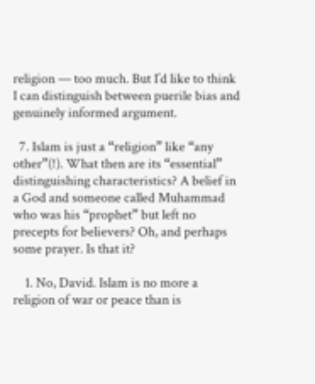religion — too much. But I’d like to think I can distinguish between puerile bias and genuinely informed argument.

  7. Islam is just a “religion” like “any other”(!). What then are its “essential” distinguishing characteristics? A belief in a God and someone called Muhammad who was his “prophet” but left no precepts for believers? Oh, and perhaps some prayer. Is that it?

    1. No, David. Islam is no more a religion of war or peace than is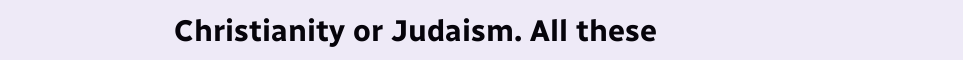Christianity or Judaism. All these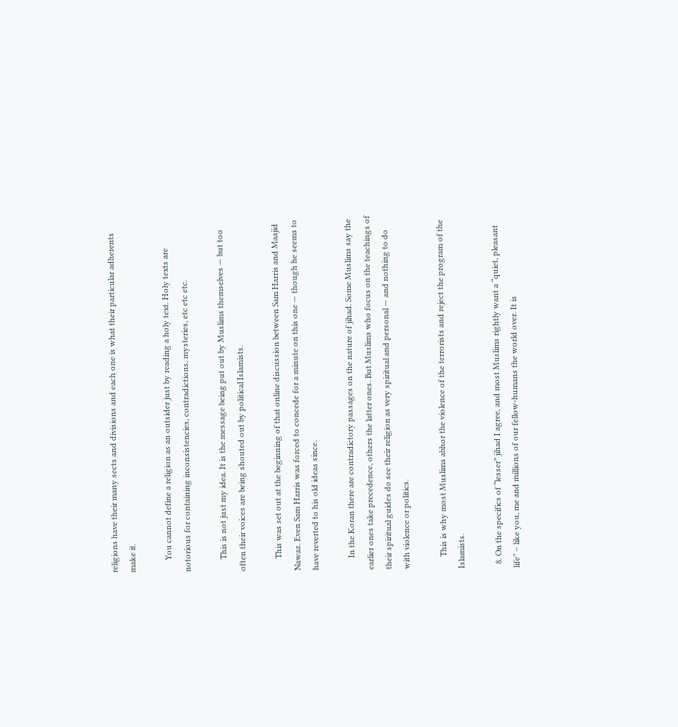religions have their many sects and divisions and each one is what their particular adherents make it.

      You cannot define a religion as an outsider just by reading a holy text. Holy texts are notorious for containing inconsistencies, contradictions, mysteries, etc etc etc.

      This is not just my idea. It is the message being put out by Muslims themselves — but too often their voices are being shouted out by political Islamists.

      This was set out at the beginning of that online discussion between Sam Harris and Maajid Nawaz. Even Sam Harris was forced to concede for a minute on this one — though he seems to have reverted to his old ideas since.

      In the Koran there are contradictory passages on the nature of jihad. Some Muslims say the earlier ones take precedence, others the latter ones. But Muslims who focus on the teachings of their spiritual guides do see their religion as very spiritual and personal — and nothing to do with violence or politics.

      This is why most Muslims abhor the violence of the terrorists and reject the program of the Islamists.

  8. On the specifics of “lesser” jihad I agree, and most Muslims rightly want a “quiet, pleasant life” – like you, me and millions of our fellow-humans the world over. It is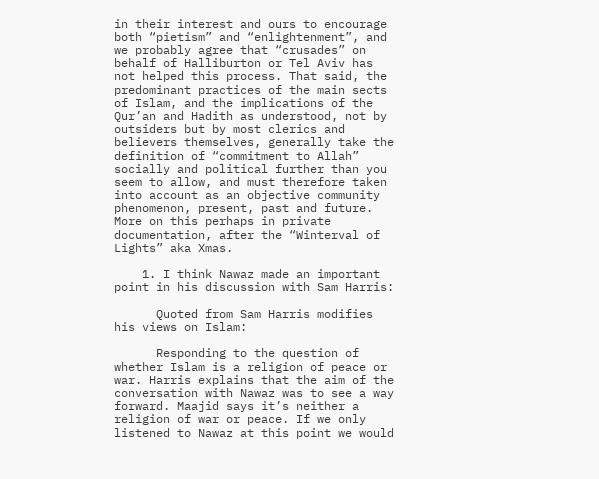in their interest and ours to encourage both “pietism” and “enlightenment”, and we probably agree that “crusades” on behalf of Halliburton or Tel Aviv has not helped this process. That said, the predominant practices of the main sects of Islam, and the implications of the Qur’an and Hadith as understood, not by outsiders but by most clerics and believers themselves, generally take the definition of “commitment to Allah” socially and political further than you seem to allow, and must therefore taken into account as an objective community phenomenon, present, past and future. More on this perhaps in private documentation, after the “Winterval of Lights” aka Xmas.

    1. I think Nawaz made an important point in his discussion with Sam Harris:

      Quoted from Sam Harris modifies his views on Islam:

      Responding to the question of whether Islam is a religion of peace or war. Harris explains that the aim of the conversation with Nawaz was to see a way forward. Maajid says it’s neither a religion of war or peace. If we only listened to Nawaz at this point we would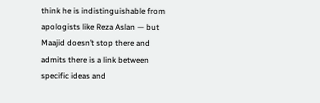think he is indistinguishable from apologists like Reza Aslan — but Maajid doesn’t stop there and admits there is a link between specific ideas and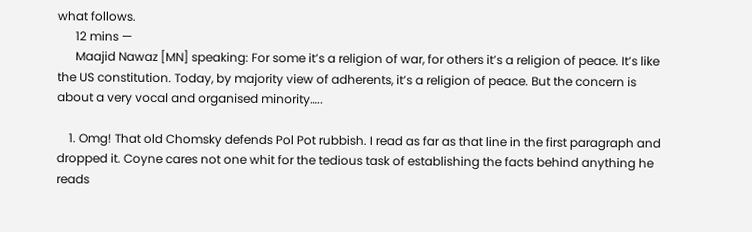what follows.
      12 mins —
      Maajid Nawaz [MN] speaking: For some it’s a religion of war, for others it’s a religion of peace. It’s like the US constitution. Today, by majority view of adherents, it’s a religion of peace. But the concern is about a very vocal and organised minority…..

    1. Omg! That old Chomsky defends Pol Pot rubbish. I read as far as that line in the first paragraph and dropped it. Coyne cares not one whit for the tedious task of establishing the facts behind anything he reads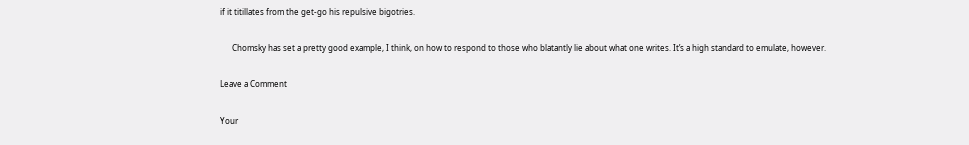if it titillates from the get-go his repulsive bigotries.

      Chomsky has set a pretty good example, I think, on how to respond to those who blatantly lie about what one writes. It’s a high standard to emulate, however.

Leave a Comment

Your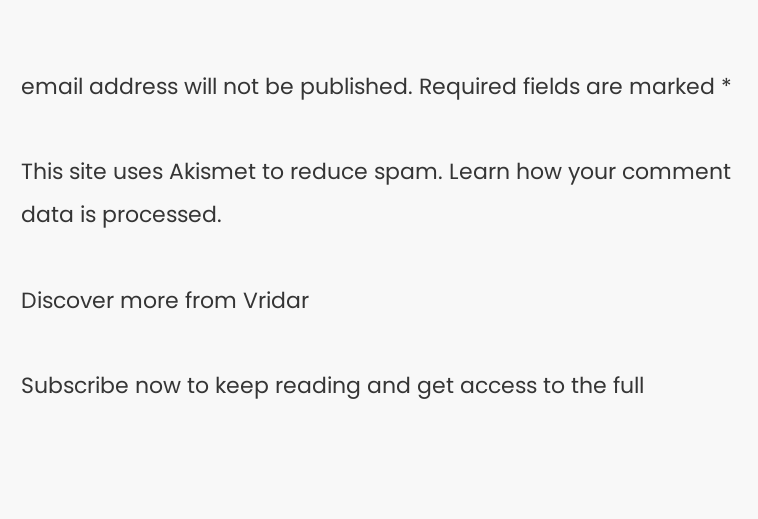email address will not be published. Required fields are marked *

This site uses Akismet to reduce spam. Learn how your comment data is processed.

Discover more from Vridar

Subscribe now to keep reading and get access to the full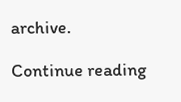archive.

Continue reading